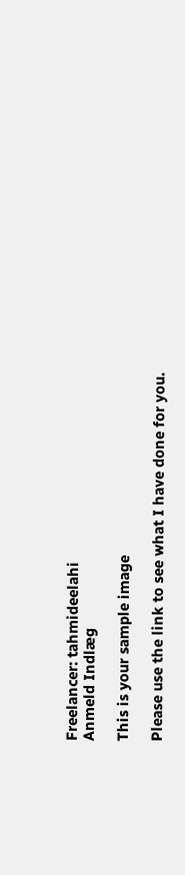Freelancer: tahmideelahi
Anmeld Indlæg

This is your sample image

Please use the link to see what I have done for you.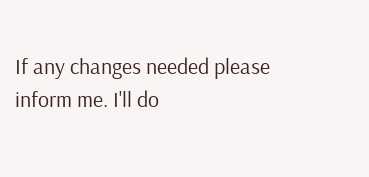If any changes needed please inform me. I'll do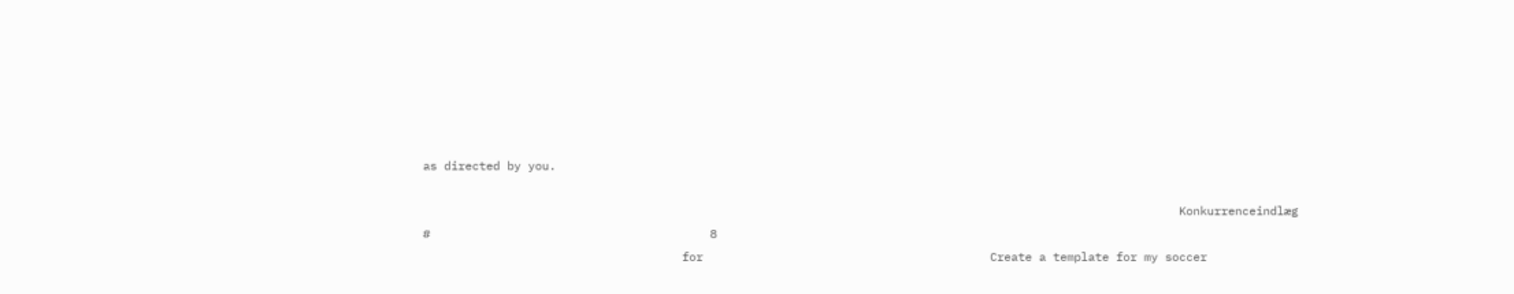as directed by you.

                                                                                                            Konkurrenceindlæg #                                        8
                                     for                                         Create a template for my soccer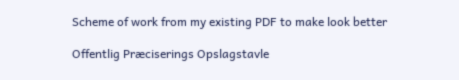Scheme of work from my existing PDF to make look better

Offentlig Præciserings Opslagstavle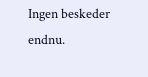Ingen beskeder endnu.